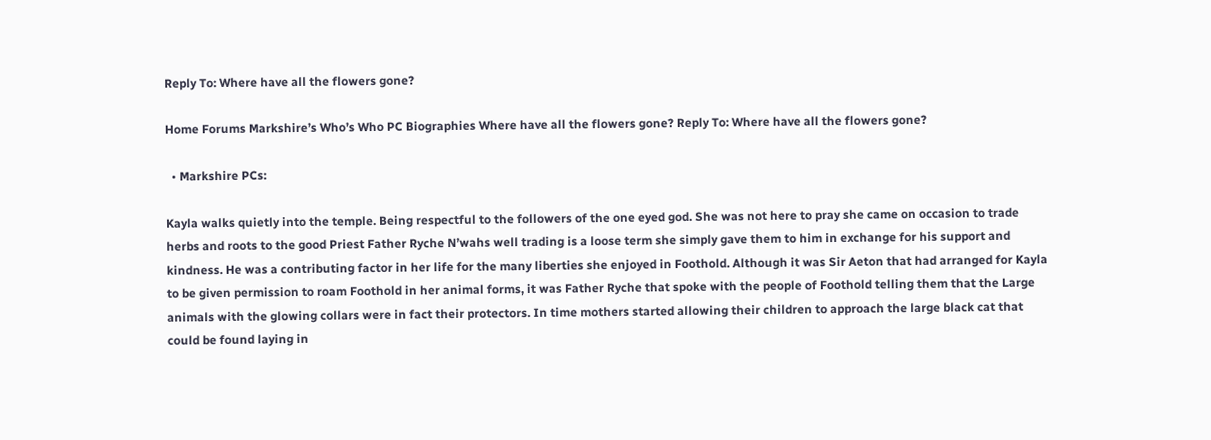Reply To: Where have all the flowers gone?

Home Forums Markshire’s Who’s Who PC Biographies Where have all the flowers gone? Reply To: Where have all the flowers gone?

  • Markshire PCs:

Kayla walks quietly into the temple. Being respectful to the followers of the one eyed god. She was not here to pray she came on occasion to trade herbs and roots to the good Priest Father Ryche N’wahs well trading is a loose term she simply gave them to him in exchange for his support and kindness. He was a contributing factor in her life for the many liberties she enjoyed in Foothold. Although it was Sir Aeton that had arranged for Kayla to be given permission to roam Foothold in her animal forms, it was Father Ryche that spoke with the people of Foothold telling them that the Large animals with the glowing collars were in fact their protectors. In time mothers started allowing their children to approach the large black cat that could be found laying in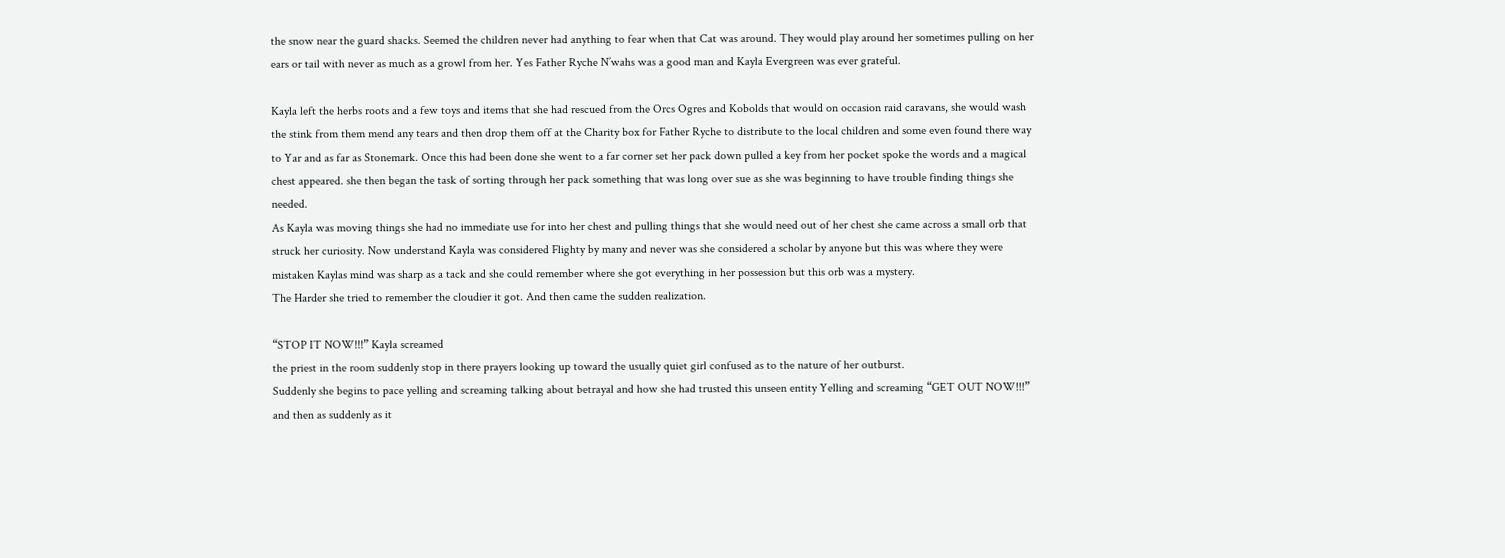the snow near the guard shacks. Seemed the children never had anything to fear when that Cat was around. They would play around her sometimes pulling on her ears or tail with never as much as a growl from her. Yes Father Ryche N’wahs was a good man and Kayla Evergreen was ever grateful.

Kayla left the herbs roots and a few toys and items that she had rescued from the Orcs Ogres and Kobolds that would on occasion raid caravans, she would wash the stink from them mend any tears and then drop them off at the Charity box for Father Ryche to distribute to the local children and some even found there way to Yar and as far as Stonemark. Once this had been done she went to a far corner set her pack down pulled a key from her pocket spoke the words and a magical chest appeared. she then began the task of sorting through her pack something that was long over sue as she was beginning to have trouble finding things she needed.
As Kayla was moving things she had no immediate use for into her chest and pulling things that she would need out of her chest she came across a small orb that struck her curiosity. Now understand Kayla was considered Flighty by many and never was she considered a scholar by anyone but this was where they were mistaken Kaylas mind was sharp as a tack and she could remember where she got everything in her possession but this orb was a mystery.
The Harder she tried to remember the cloudier it got. And then came the sudden realization.

“STOP IT NOW!!!” Kayla screamed
the priest in the room suddenly stop in there prayers looking up toward the usually quiet girl confused as to the nature of her outburst.
Suddenly she begins to pace yelling and screaming talking about betrayal and how she had trusted this unseen entity Yelling and screaming “GET OUT NOW!!!” and then as suddenly as it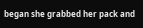began she grabbed her pack and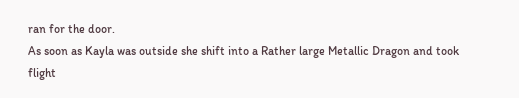ran for the door.
As soon as Kayla was outside she shift into a Rather large Metallic Dragon and took flight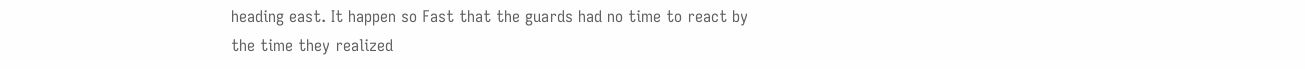heading east. It happen so Fast that the guards had no time to react by the time they realized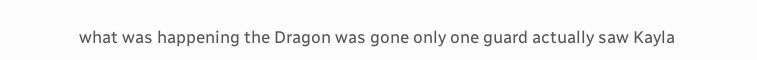what was happening the Dragon was gone only one guard actually saw Kayla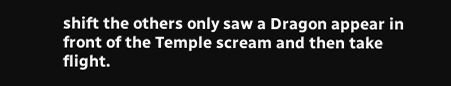shift the others only saw a Dragon appear in front of the Temple scream and then take flight.